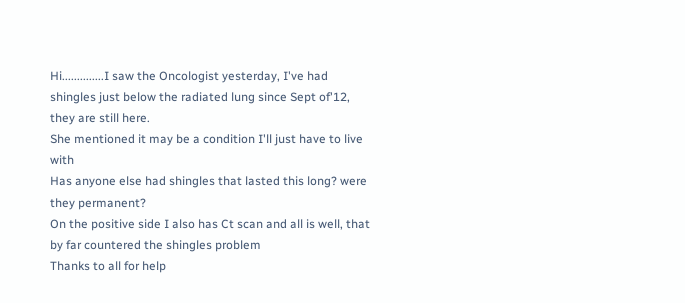Hi..............I saw the Oncologist yesterday, I've had shingles just below the radiated lung since Sept of'12, they are still here.
She mentioned it may be a condition I'll just have to live with
Has anyone else had shingles that lasted this long? were they permanent?
On the positive side I also has Ct scan and all is well, that by far countered the shingles problem
Thanks to all for help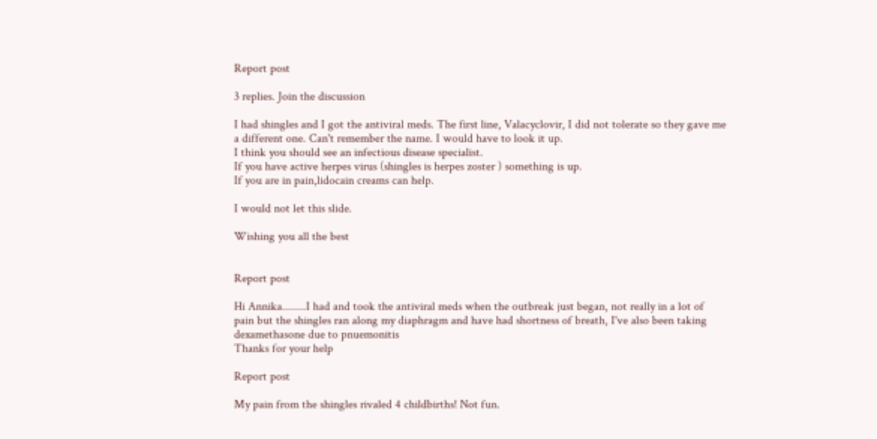Report post

3 replies. Join the discussion

I had shingles and I got the antiviral meds. The first line, Valacyclovir, I did not tolerate so they gave me a different one. Can't remember the name. I would have to look it up.
I think you should see an infectious disease specialist.
If you have active herpes virus (shingles is herpes zoster ) something is up.
If you are in pain,lidocain creams can help.

I would not let this slide.

Wishing you all the best


Report post

Hi Annika........I had and took the antiviral meds when the outbreak just began, not really in a lot of pain but the shingles ran along my diaphragm and have had shortness of breath, I've also been taking dexamethasone due to pnuemonitis
Thanks for your help

Report post

My pain from the shingles rivaled 4 childbirths! Not fun.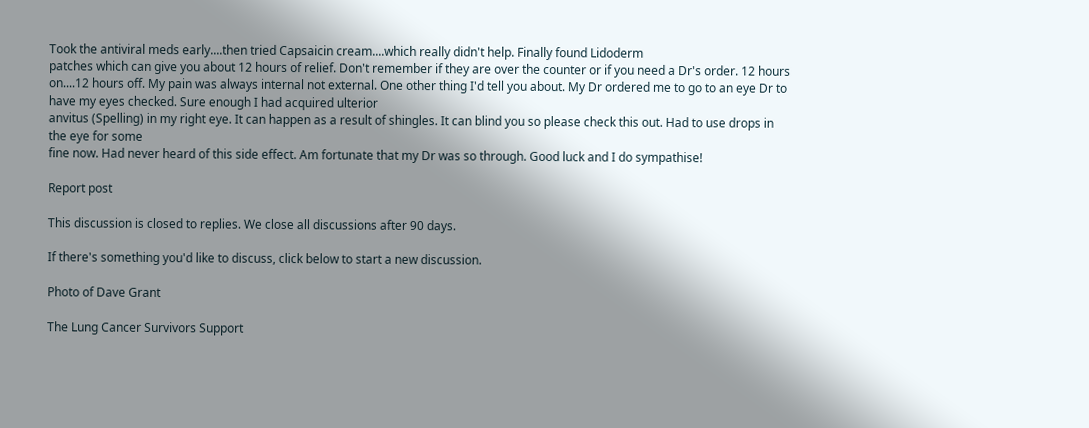Took the antiviral meds early....then tried Capsaicin cream....which really didn't help. Finally found Lidoderm
patches which can give you about 12 hours of relief. Don't remember if they are over the counter or if you need a Dr's order. 12 hours on....12 hours off. My pain was always internal not external. One other thing I'd tell you about. My Dr ordered me to go to an eye Dr to have my eyes checked. Sure enough I had acquired ulterior
anvitus (Spelling) in my right eye. It can happen as a result of shingles. It can blind you so please check this out. Had to use drops in the eye for some
fine now. Had never heard of this side effect. Am fortunate that my Dr was so through. Good luck and I do sympathise!

Report post

This discussion is closed to replies. We close all discussions after 90 days.

If there's something you'd like to discuss, click below to start a new discussion.

Photo of Dave Grant

The Lung Cancer Survivors Support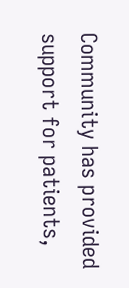Community has provided support for patients,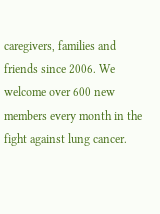caregivers, families and friends since 2006. We welcome over 600 new members every month in the fight against lung cancer.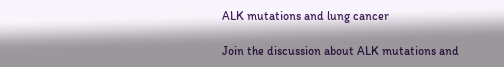ALK mutations and lung cancer

Join the discussion about ALK mutations and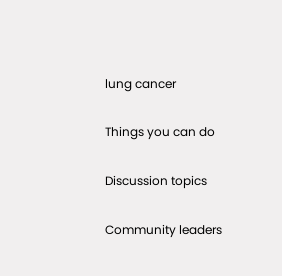lung cancer

Things you can do

Discussion topics

Community leaders